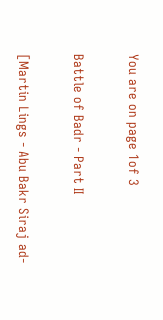You are on page 1of 3

Battle of Badr - Part II

[Martin Lings - Abu Bakr Siraj ad-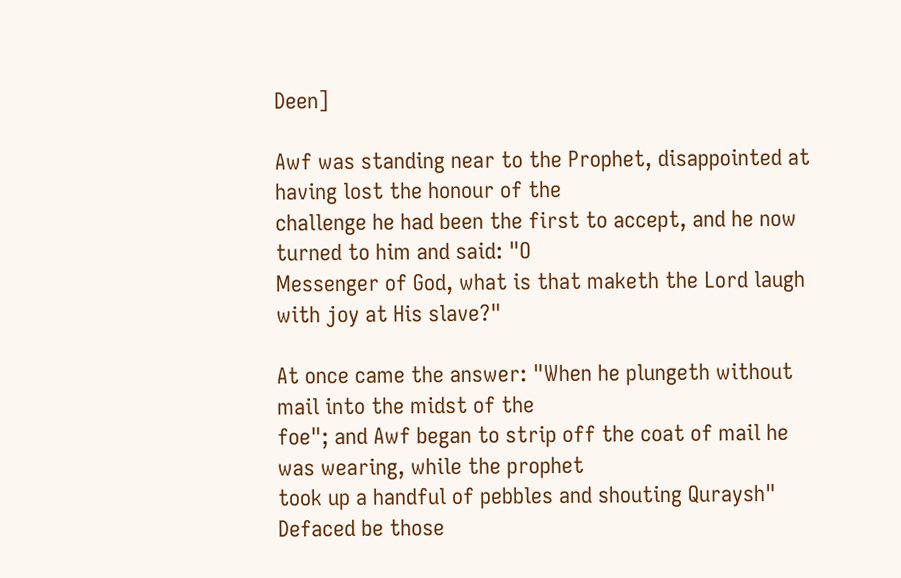Deen]

Awf was standing near to the Prophet, disappointed at having lost the honour of the
challenge he had been the first to accept, and he now turned to him and said: "O
Messenger of God, what is that maketh the Lord laugh with joy at His slave?"

At once came the answer: "When he plungeth without mail into the midst of the
foe"; and Awf began to strip off the coat of mail he was wearing, while the prophet
took up a handful of pebbles and shouting Quraysh" Defaced be those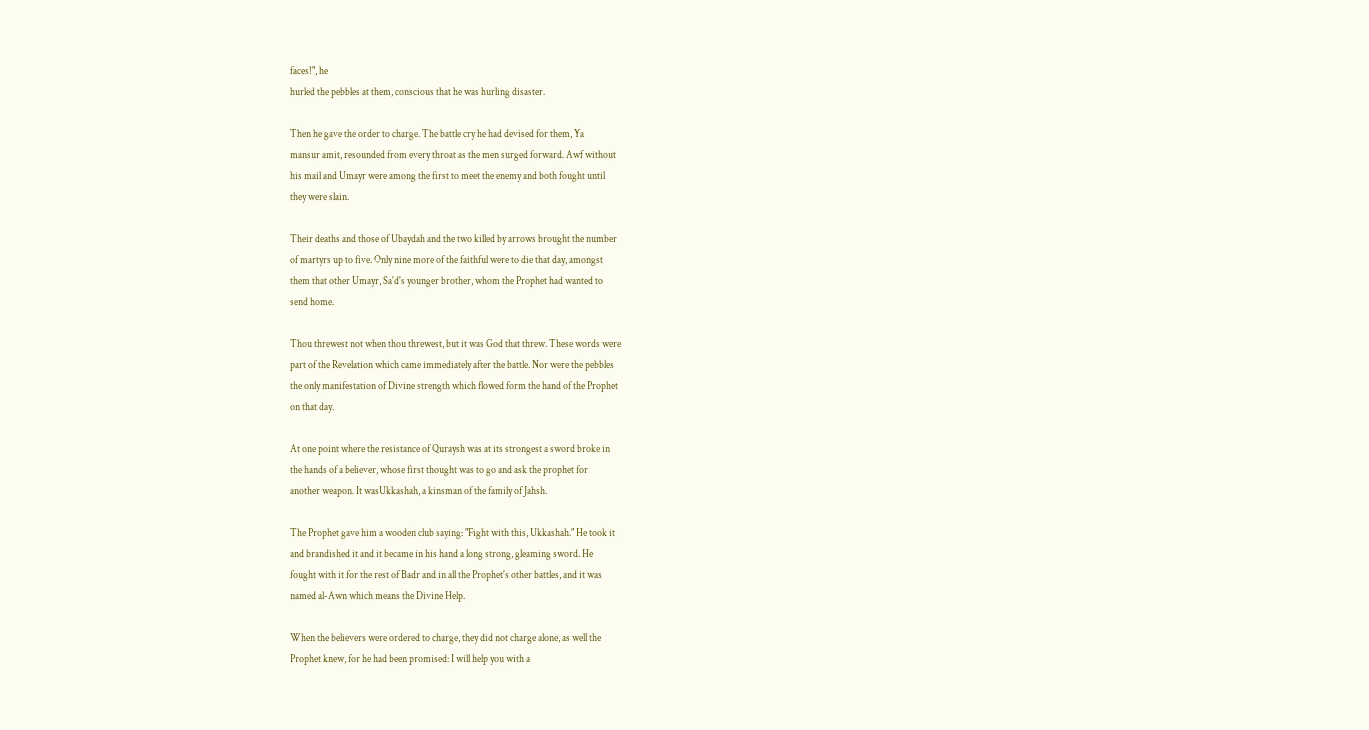faces!", he
hurled the pebbles at them, conscious that he was hurling disaster.

Then he gave the order to charge. The battle cry he had devised for them, Ya
mansur amit, resounded from every throat as the men surged forward. Awf without
his mail and Umayr were among the first to meet the enemy and both fought until
they were slain.

Their deaths and those of Ubaydah and the two killed by arrows brought the number
of martyrs up to five. Only nine more of the faithful were to die that day, amongst
them that other Umayr, Sa'd's younger brother, whom the Prophet had wanted to
send home.

Thou threwest not when thou threwest, but it was God that threw. These words were
part of the Revelation which came immediately after the battle. Nor were the pebbles
the only manifestation of Divine strength which flowed form the hand of the Prophet
on that day.

At one point where the resistance of Quraysh was at its strongest a sword broke in
the hands of a believer, whose first thought was to go and ask the prophet for
another weapon. It wasUkkashah, a kinsman of the family of Jahsh.

The Prophet gave him a wooden club saying: "Fight with this, Ukkashah." He took it
and brandished it and it became in his hand a long strong, gleaming sword. He
fought with it for the rest of Badr and in all the Prophet's other battles, and it was
named al-Awn which means the Divine Help.

When the believers were ordered to charge, they did not charge alone, as well the
Prophet knew, for he had been promised: I will help you with a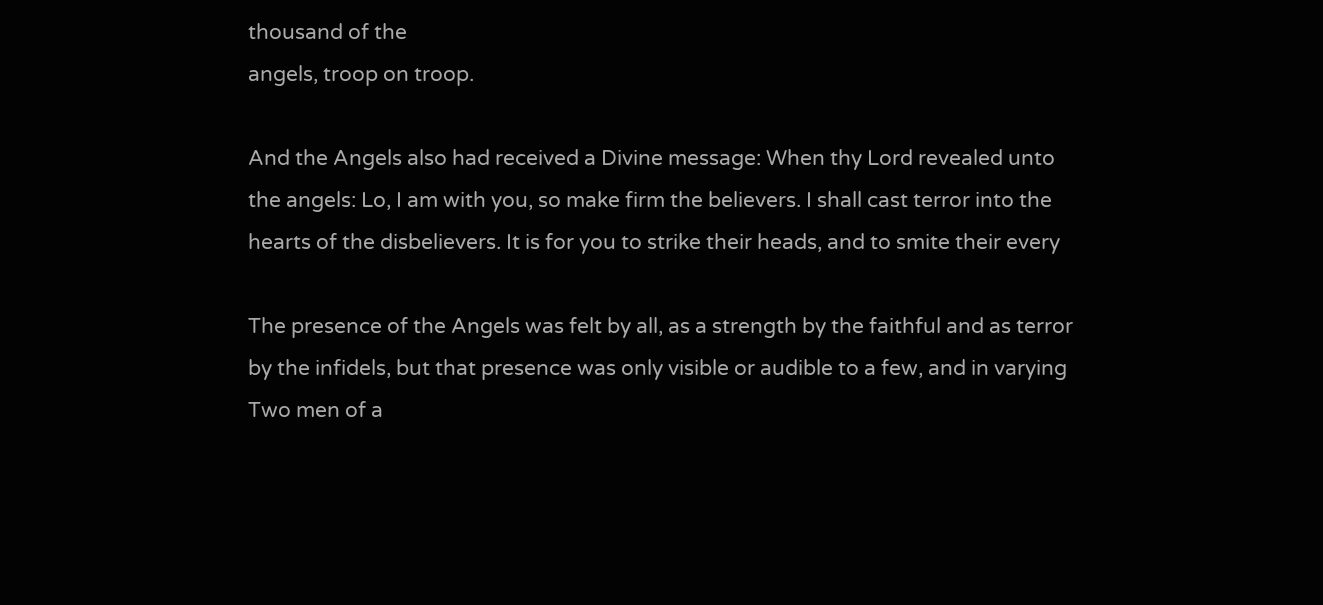thousand of the
angels, troop on troop.

And the Angels also had received a Divine message: When thy Lord revealed unto
the angels: Lo, I am with you, so make firm the believers. I shall cast terror into the
hearts of the disbelievers. It is for you to strike their heads, and to smite their every

The presence of the Angels was felt by all, as a strength by the faithful and as terror
by the infidels, but that presence was only visible or audible to a few, and in varying
Two men of a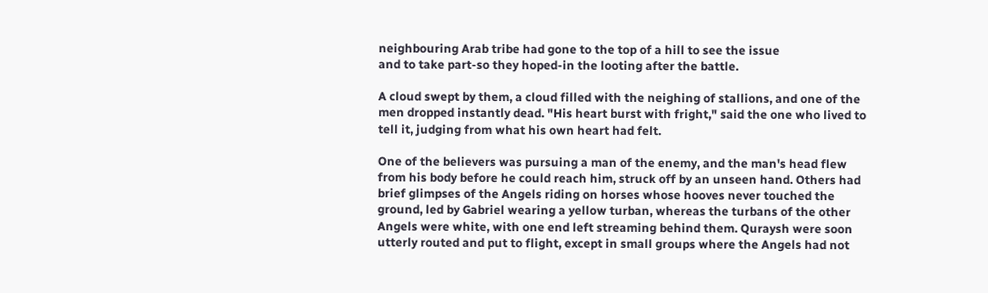neighbouring Arab tribe had gone to the top of a hill to see the issue
and to take part-so they hoped-in the looting after the battle.

A cloud swept by them, a cloud filled with the neighing of stallions, and one of the
men dropped instantly dead. "His heart burst with fright," said the one who lived to
tell it, judging from what his own heart had felt.

One of the believers was pursuing a man of the enemy, and the man's head flew
from his body before he could reach him, struck off by an unseen hand. Others had
brief glimpses of the Angels riding on horses whose hooves never touched the
ground, led by Gabriel wearing a yellow turban, whereas the turbans of the other
Angels were white, with one end left streaming behind them. Quraysh were soon
utterly routed and put to flight, except in small groups where the Angels had not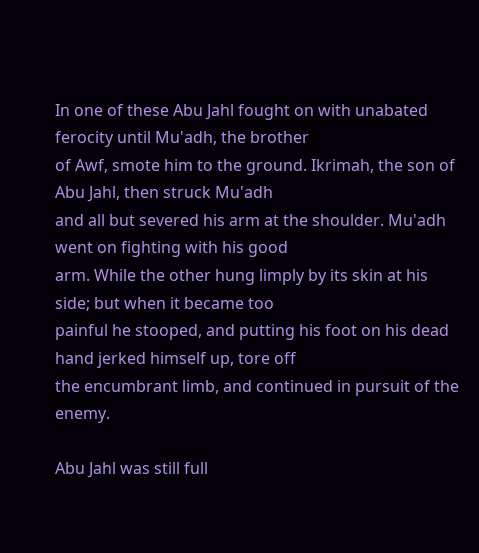In one of these Abu Jahl fought on with unabated ferocity until Mu'adh, the brother
of Awf, smote him to the ground. Ikrimah, the son of Abu Jahl, then struck Mu'adh
and all but severed his arm at the shoulder. Mu'adh went on fighting with his good
arm. While the other hung limply by its skin at his side; but when it became too
painful he stooped, and putting his foot on his dead hand jerked himself up, tore off
the encumbrant limb, and continued in pursuit of the enemy.

Abu Jahl was still full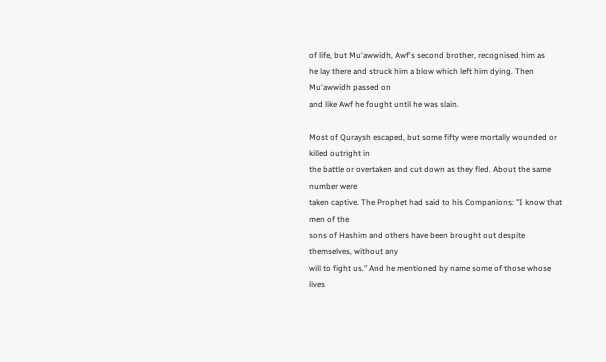of life, but Mu'awwidh, Awf's second brother, recognised him as
he lay there and struck him a blow which left him dying. Then Mu'awwidh passed on
and like Awf he fought until he was slain.

Most of Quraysh escaped, but some fifty were mortally wounded or killed outright in
the battle or overtaken and cut down as they fled. About the same number were
taken captive. The Prophet had said to his Companions: "I know that men of the
sons of Hashim and others have been brought out despite themselves, without any
will to fight us." And he mentioned by name some of those whose lives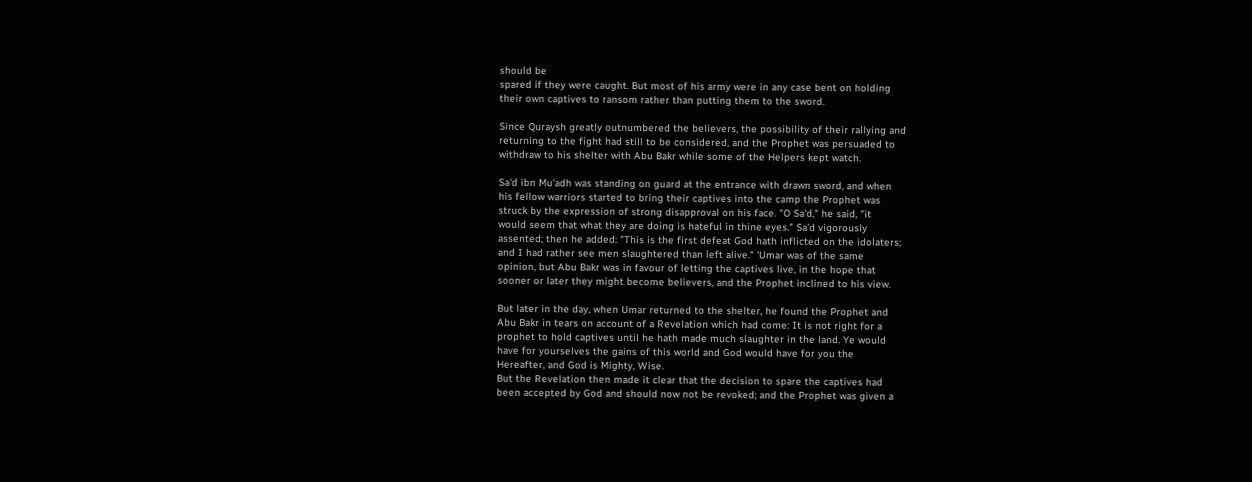should be
spared if they were caught. But most of his army were in any case bent on holding
their own captives to ransom rather than putting them to the sword.

Since Quraysh greatly outnumbered the believers, the possibility of their rallying and
returning to the fight had still to be considered, and the Prophet was persuaded to
withdraw to his shelter with Abu Bakr while some of the Helpers kept watch.

Sa'd ibn Mu'adh was standing on guard at the entrance with drawn sword, and when
his fellow warriors started to bring their captives into the camp the Prophet was
struck by the expression of strong disapproval on his face. "O Sa'd," he said, "it
would seem that what they are doing is hateful in thine eyes." Sa'd vigorously
assented; then he added: "This is the first defeat God hath inflicted on the idolaters;
and I had rather see men slaughtered than left alive." 'Umar was of the same
opinion, but Abu Bakr was in favour of letting the captives live, in the hope that
sooner or later they might become believers, and the Prophet inclined to his view.

But later in the day, when Umar returned to the shelter, he found the Prophet and
Abu Bakr in tears on account of a Revelation which had come: It is not right for a
prophet to hold captives until he hath made much slaughter in the land. Ye would
have for yourselves the gains of this world and God would have for you the
Hereafter, and God is Mighty, Wise.
But the Revelation then made it clear that the decision to spare the captives had
been accepted by God and should now not be revoked; and the Prophet was given a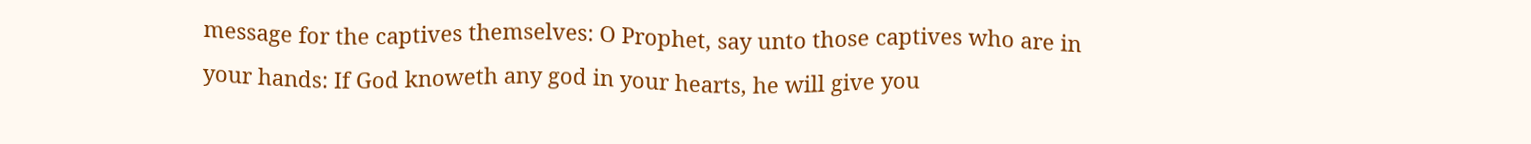message for the captives themselves: O Prophet, say unto those captives who are in
your hands: If God knoweth any god in your hearts, he will give you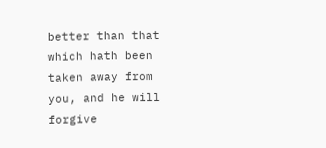better than that
which hath been taken away from you, and he will forgive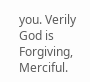you. Verily God is
Forgiving, Merciful.